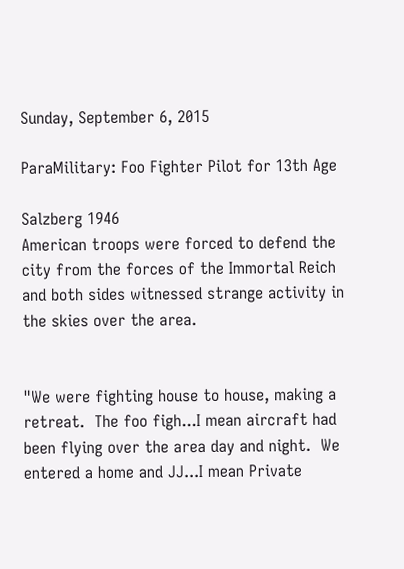Sunday, September 6, 2015

ParaMilitary: Foo Fighter Pilot for 13th Age

Salzberg 1946
American troops were forced to defend the city from the forces of the Immortal Reich and both sides witnessed strange activity in the skies over the area.


"We were fighting house to house, making a retreat.  The foo figh...I mean aircraft had been flying over the area day and night.  We entered a home and JJ...I mean Private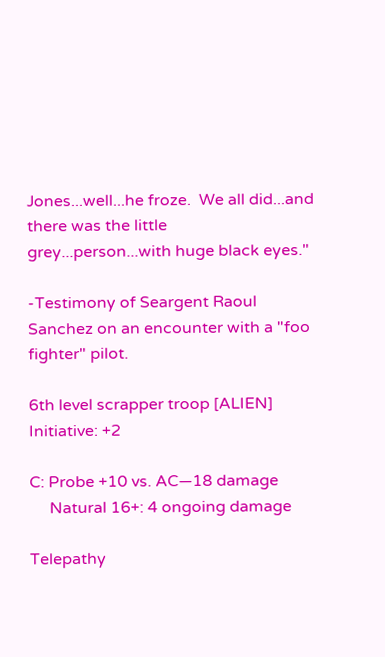Jones...well...he froze.  We all did...and there was the little grey...person...with huge black eyes."

-Testimony of Seargent Raoul Sanchez on an encounter with a "foo fighter" pilot.

6th level scrapper troop [ALIEN]
Initiative: +2

C: Probe +10 vs. AC—18 damage
     Natural 16+: 4 ongoing damage

Telepathy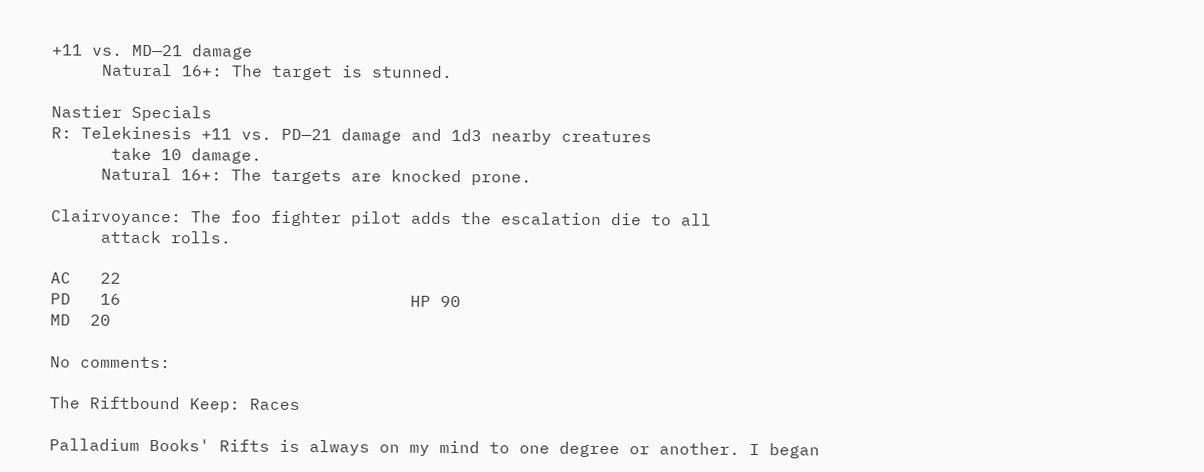+11 vs. MD—21 damage
     Natural 16+: The target is stunned.

Nastier Specials
R: Telekinesis +11 vs. PD—21 damage and 1d3 nearby creatures
      take 10 damage.
     Natural 16+: The targets are knocked prone.

Clairvoyance: The foo fighter pilot adds the escalation die to all
     attack rolls.

AC   22
PD   16                             HP 90
MD  20

No comments:

The Riftbound Keep: Races

Palladium Books' Rifts is always on my mind to one degree or another. I began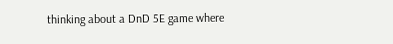thinking about a DnD 5E game where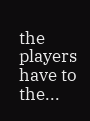the players have to the...